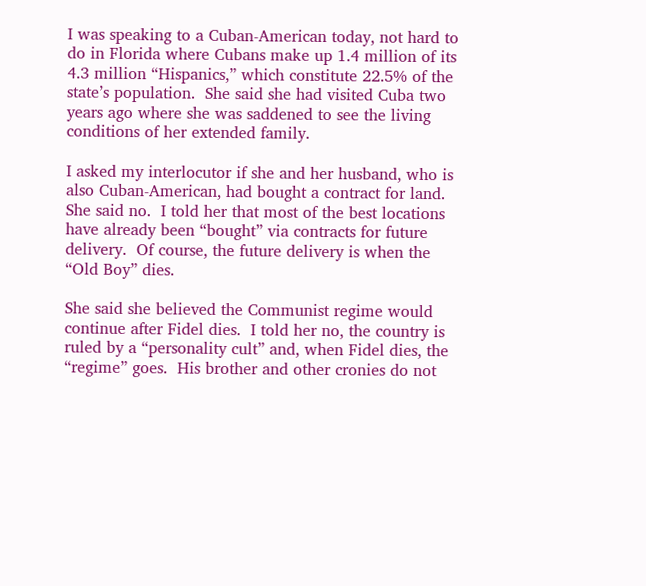I was speaking to a Cuban-American today, not hard to do in Florida where Cubans make up 1.4 million of its 4.3 million “Hispanics,” which constitute 22.5% of the state’s population.  She said she had visited Cuba two years ago where she was saddened to see the living conditions of her extended family.

I asked my interlocutor if she and her husband, who is also Cuban-American, had bought a contract for land.  She said no.  I told her that most of the best locations have already been “bought” via contracts for future delivery.  Of course, the future delivery is when the “Old Boy” dies.

She said she believed the Communist regime would continue after Fidel dies.  I told her no, the country is ruled by a “personality cult” and, when Fidel dies, the “regime” goes.  His brother and other cronies do not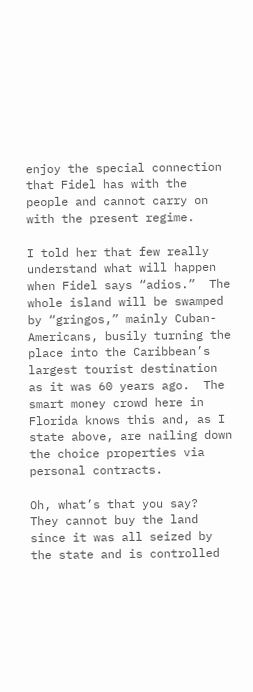enjoy the special connection that Fidel has with the people and cannot carry on with the present regime.

I told her that few really understand what will happen when Fidel says “adios.”  The whole island will be swamped by “gringos,” mainly Cuban-Americans, busily turning the place into the Caribbean’s largest tourist destination as it was 60 years ago.  The smart money crowd here in Florida knows this and, as I state above, are nailing down the choice properties via personal contracts.

Oh, what’s that you say?  They cannot buy the land since it was all seized by the state and is controlled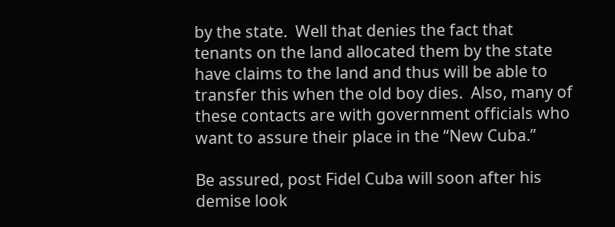by the state.  Well that denies the fact that tenants on the land allocated them by the state have claims to the land and thus will be able to transfer this when the old boy dies.  Also, many of these contacts are with government officials who want to assure their place in the “New Cuba.”

Be assured, post Fidel Cuba will soon after his demise look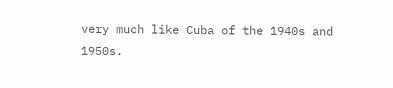very much like Cuba of the 1940s and 1950s.